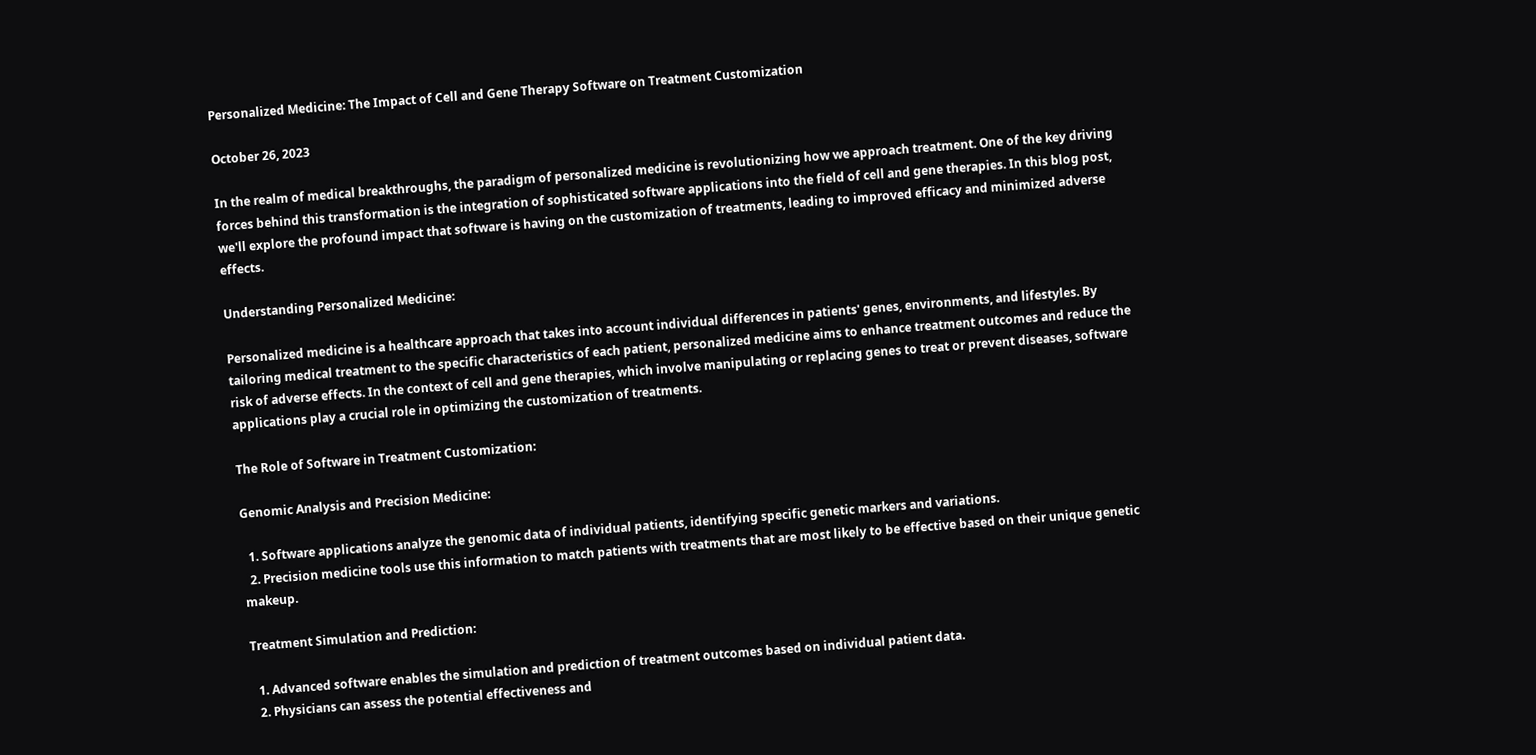Personalized Medicine: The Impact of Cell and Gene Therapy Software on Treatment Customization

October 26, 2023

In the realm of medical breakthroughs, the paradigm of personalized medicine is revolutionizing how we approach treatment. One of the key driving forces behind this transformation is the integration of sophisticated software applications into the field of cell and gene therapies. In this blog post, we'll explore the profound impact that software is having on the customization of treatments, leading to improved efficacy and minimized adverse effects.

Understanding Personalized Medicine:

Personalized medicine is a healthcare approach that takes into account individual differences in patients' genes, environments, and lifestyles. By tailoring medical treatment to the specific characteristics of each patient, personalized medicine aims to enhance treatment outcomes and reduce the risk of adverse effects. In the context of cell and gene therapies, which involve manipulating or replacing genes to treat or prevent diseases, software applications play a crucial role in optimizing the customization of treatments.

The Role of Software in Treatment Customization:

Genomic Analysis and Precision Medicine:

  1. Software applications analyze the genomic data of individual patients, identifying specific genetic markers and variations.
  2. Precision medicine tools use this information to match patients with treatments that are most likely to be effective based on their unique genetic makeup.

Treatment Simulation and Prediction:

  1. Advanced software enables the simulation and prediction of treatment outcomes based on individual patient data.
  2. Physicians can assess the potential effectiveness and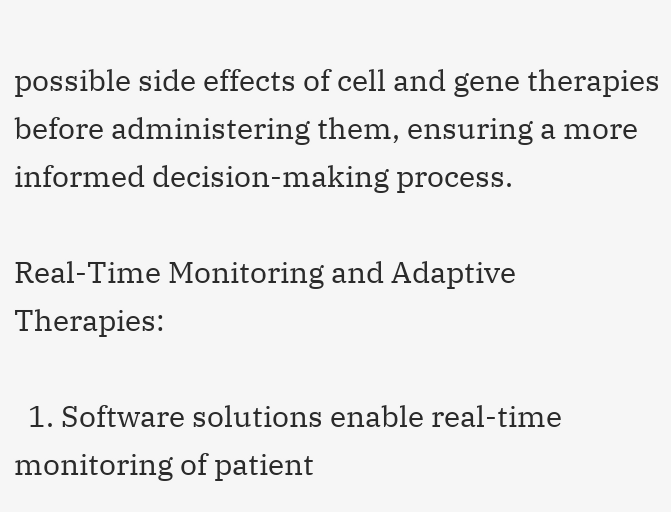possible side effects of cell and gene therapies before administering them, ensuring a more informed decision-making process.

Real-Time Monitoring and Adaptive Therapies:

  1. Software solutions enable real-time monitoring of patient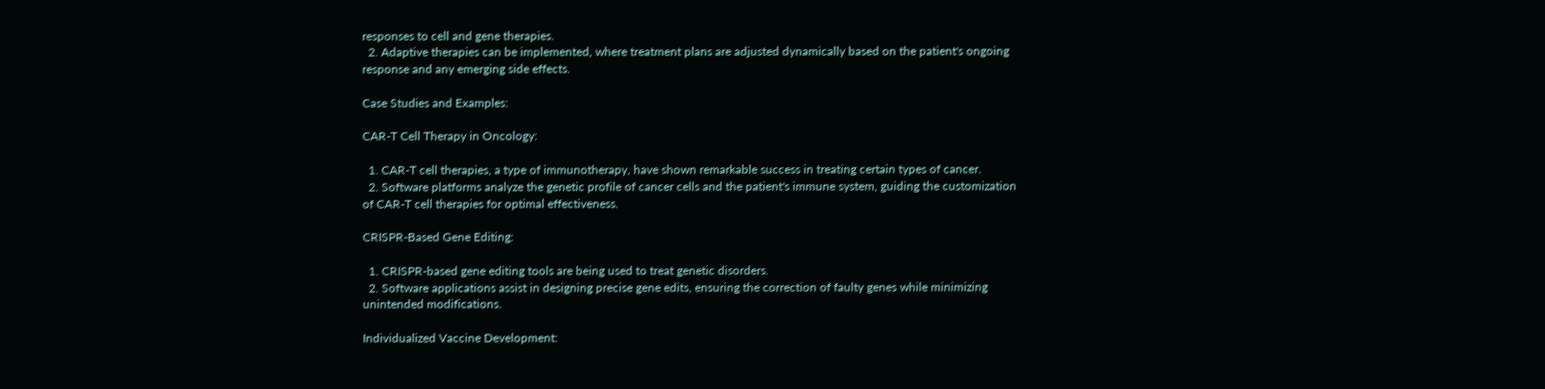responses to cell and gene therapies.
  2. Adaptive therapies can be implemented, where treatment plans are adjusted dynamically based on the patient's ongoing response and any emerging side effects.

Case Studies and Examples:

CAR-T Cell Therapy in Oncology:

  1. CAR-T cell therapies, a type of immunotherapy, have shown remarkable success in treating certain types of cancer.
  2. Software platforms analyze the genetic profile of cancer cells and the patient's immune system, guiding the customization of CAR-T cell therapies for optimal effectiveness.

CRISPR-Based Gene Editing:

  1. CRISPR-based gene editing tools are being used to treat genetic disorders.
  2. Software applications assist in designing precise gene edits, ensuring the correction of faulty genes while minimizing unintended modifications.

Individualized Vaccine Development: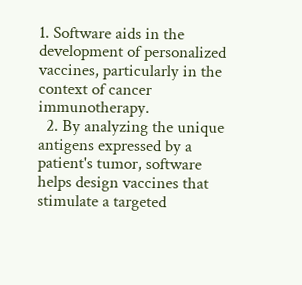1. Software aids in the development of personalized vaccines, particularly in the context of cancer immunotherapy.
  2. By analyzing the unique antigens expressed by a patient's tumor, software helps design vaccines that stimulate a targeted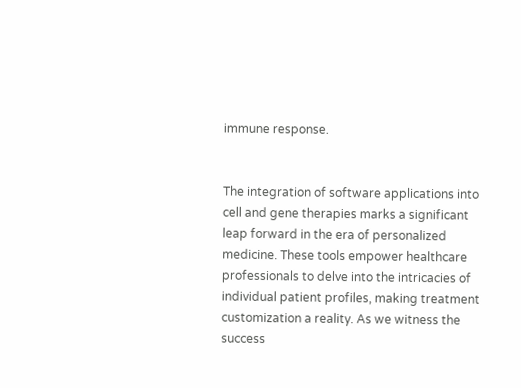immune response.


The integration of software applications into cell and gene therapies marks a significant leap forward in the era of personalized medicine. These tools empower healthcare professionals to delve into the intricacies of individual patient profiles, making treatment customization a reality. As we witness the success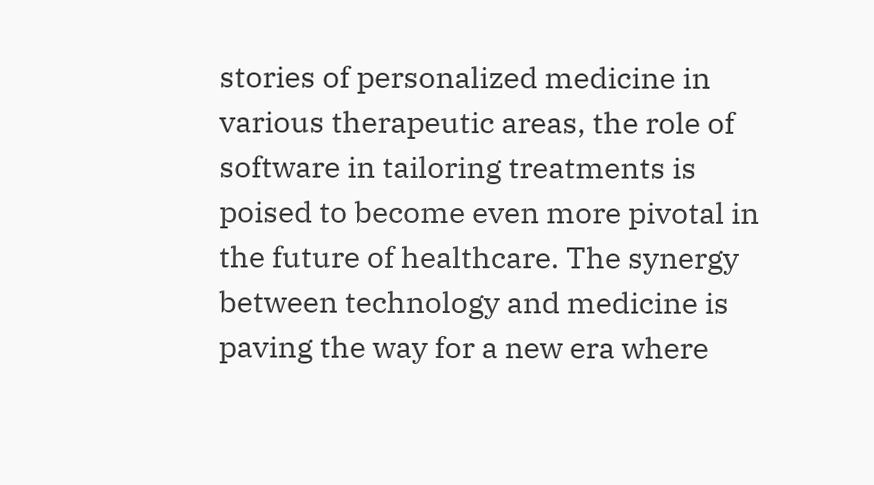stories of personalized medicine in various therapeutic areas, the role of software in tailoring treatments is poised to become even more pivotal in the future of healthcare. The synergy between technology and medicine is paving the way for a new era where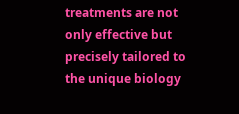treatments are not only effective but precisely tailored to the unique biology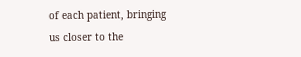of each patient, bringing us closer to the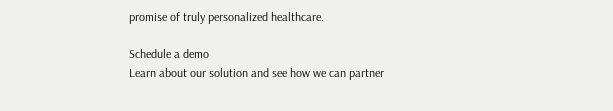promise of truly personalized healthcare.

Schedule a demo
Learn about our solution and see how we can partner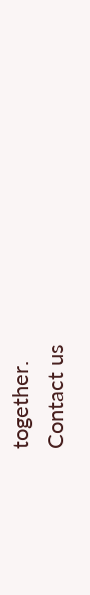together.
Contact us